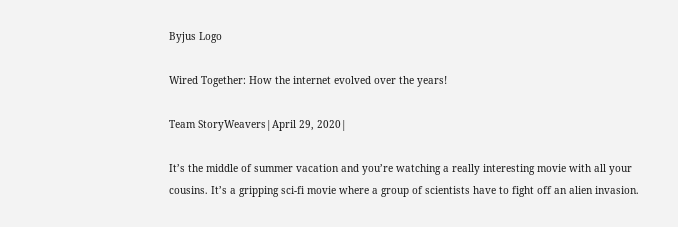Byjus Logo

Wired Together: How the internet evolved over the years!

Team StoryWeavers|April 29, 2020|

It’s the middle of summer vacation and you’re watching a really interesting movie with all your cousins. It’s a gripping sci-fi movie where a group of scientists have to fight off an alien invasion.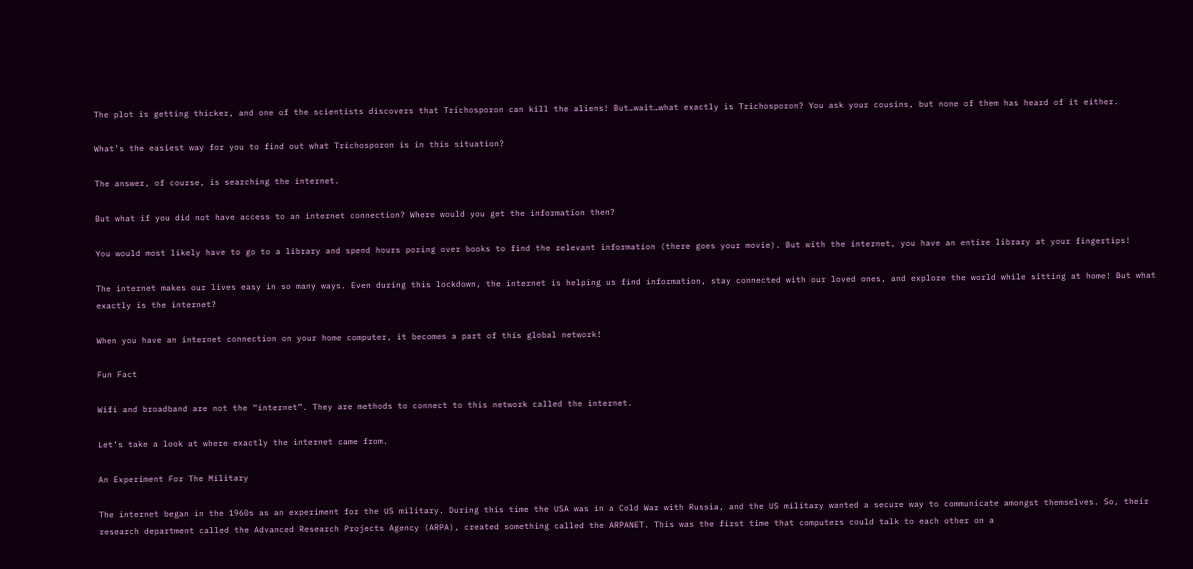The plot is getting thicker, and one of the scientists discovers that Trichosporon can kill the aliens! But…wait…what exactly is Trichosporon? You ask your cousins, but none of them has heard of it either.

What’s the easiest way for you to find out what Trichosporon is in this situation?

The answer, of course, is searching the internet.

But what if you did not have access to an internet connection? Where would you get the information then?

You would most likely have to go to a library and spend hours poring over books to find the relevant information (there goes your movie). But with the internet, you have an entire library at your fingertips!

The internet makes our lives easy in so many ways. Even during this lockdown, the internet is helping us find information, stay connected with our loved ones, and explore the world while sitting at home! But what exactly is the internet?

When you have an internet connection on your home computer, it becomes a part of this global network!

Fun Fact

Wifi and broadband are not the “internet”. They are methods to connect to this network called the internet.

Let’s take a look at where exactly the internet came from.

An Experiment For The Military

The internet began in the 1960s as an experiment for the US military. During this time the USA was in a Cold War with Russia, and the US military wanted a secure way to communicate amongst themselves. So, their research department called the Advanced Research Projects Agency (ARPA), created something called the ARPANET. This was the first time that computers could talk to each other on a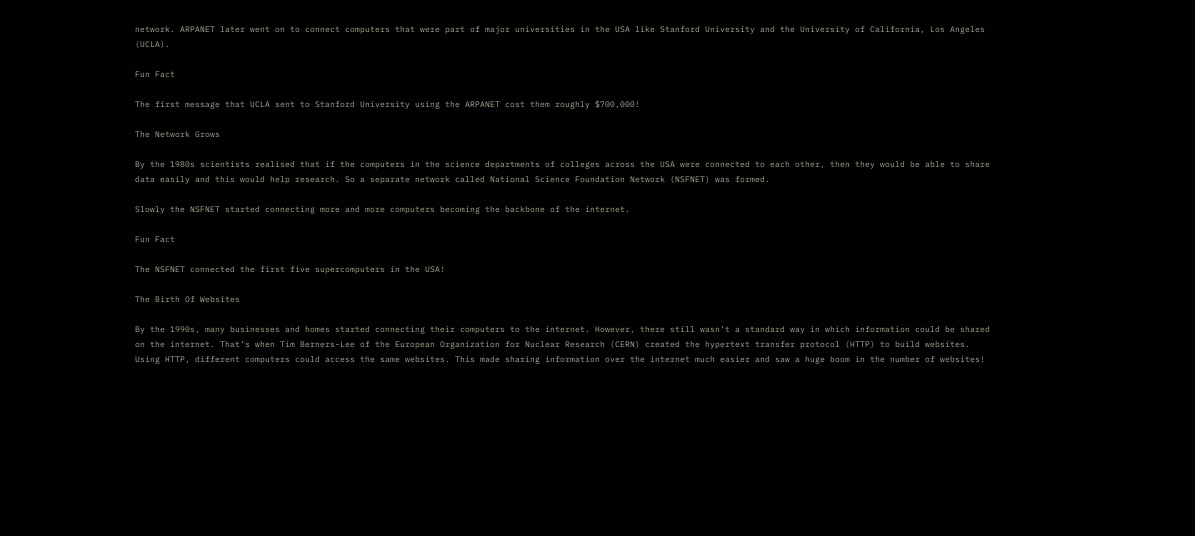network. ARPANET later went on to connect computers that were part of major universities in the USA like Stanford University and the University of California, Los Angeles (UCLA).

Fun Fact

The first message that UCLA sent to Stanford University using the ARPANET cost them roughly $700,000!

The Network Grows

By the 1980s scientists realised that if the computers in the science departments of colleges across the USA were connected to each other, then they would be able to share data easily and this would help research. So a separate network called National Science Foundation Network (NSFNET) was formed.

Slowly the NSFNET started connecting more and more computers becoming the backbone of the internet.

Fun Fact

The NSFNET connected the first five supercomputers in the USA!

The Birth Of Websites

By the 1990s, many businesses and homes started connecting their computers to the internet. However, there still wasn’t a standard way in which information could be shared on the internet. That’s when Tim Berners-Lee of the European Organization for Nuclear Research (CERN) created the hypertext transfer protocol (HTTP) to build websites. Using HTTP, different computers could access the same websites. This made sharing information over the internet much easier and saw a huge boom in the number of websites!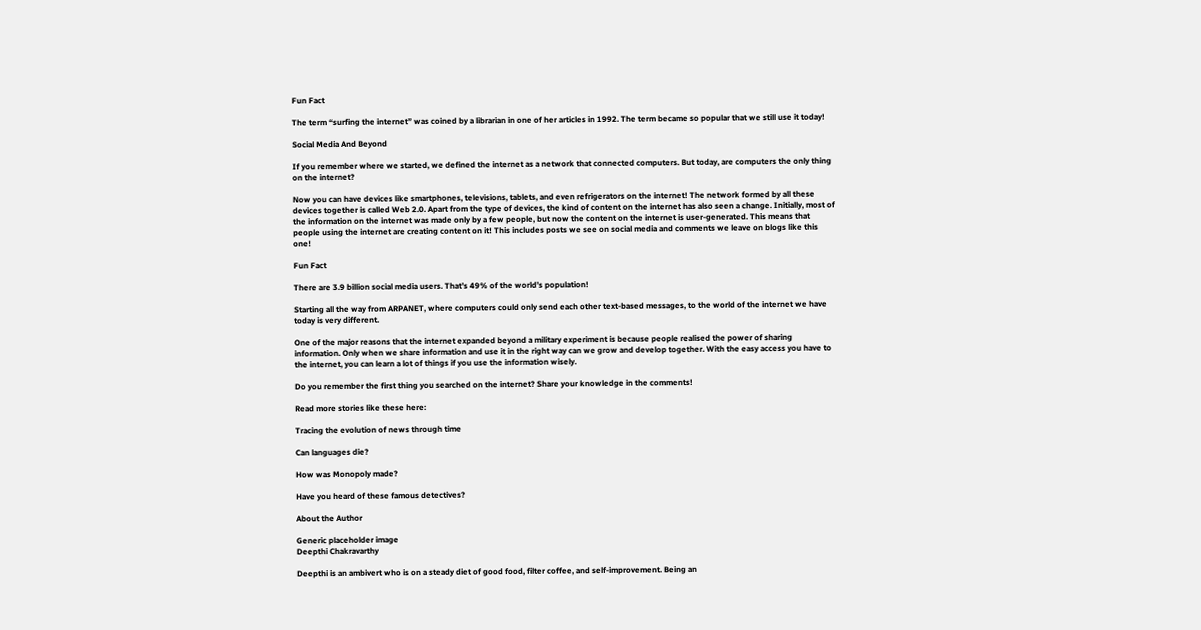Fun Fact

The term “surfing the internet” was coined by a librarian in one of her articles in 1992. The term became so popular that we still use it today!

Social Media And Beyond

If you remember where we started, we defined the internet as a network that connected computers. But today, are computers the only thing on the internet?

Now you can have devices like smartphones, televisions, tablets, and even refrigerators on the internet! The network formed by all these devices together is called Web 2.0. Apart from the type of devices, the kind of content on the internet has also seen a change. Initially, most of the information on the internet was made only by a few people, but now the content on the internet is user-generated. This means that people using the internet are creating content on it! This includes posts we see on social media and comments we leave on blogs like this one!

Fun Fact

There are 3.9 billion social media users. That’s 49% of the world’s population!

Starting all the way from ARPANET, where computers could only send each other text-based messages, to the world of the internet we have today is very different.

One of the major reasons that the internet expanded beyond a military experiment is because people realised the power of sharing information. Only when we share information and use it in the right way can we grow and develop together. With the easy access you have to the internet, you can learn a lot of things if you use the information wisely.

Do you remember the first thing you searched on the internet? Share your knowledge in the comments!

Read more stories like these here:

Tracing the evolution of news through time

Can languages die?

How was Monopoly made?

Have you heard of these famous detectives?

About the Author

Generic placeholder image
Deepthi Chakravarthy

Deepthi is an ambivert who is on a steady diet of good food, filter coffee, and self-improvement. Being an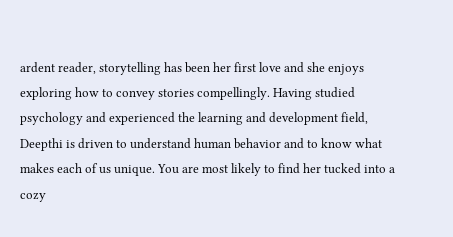ardent reader, storytelling has been her first love and she enjoys exploring how to convey stories compellingly. Having studied psychology and experienced the learning and development field, Deepthi is driven to understand human behavior and to know what makes each of us unique. You are most likely to find her tucked into a cozy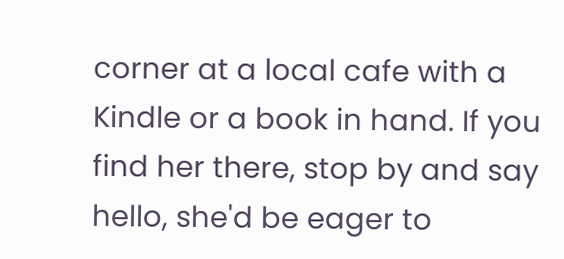corner at a local cafe with a Kindle or a book in hand. If you find her there, stop by and say hello, she'd be eager to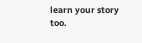learn your story too.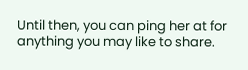Until then, you can ping her at for anything you may like to share.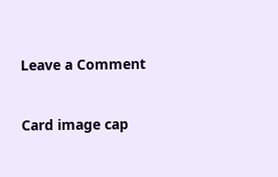Leave a Comment


Card image cap